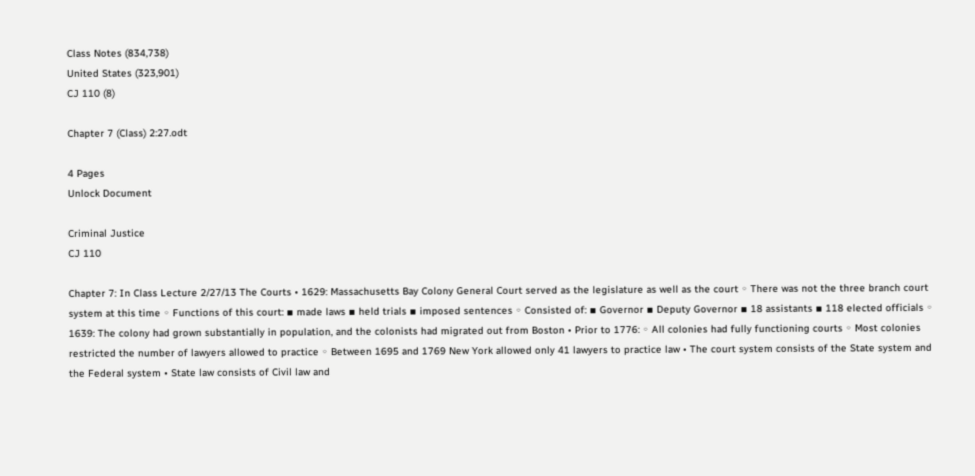Class Notes (834,738)
United States (323,901)
CJ 110 (8)

Chapter 7 (Class) 2:27.odt

4 Pages
Unlock Document

Criminal Justice
CJ 110

Chapter 7: In Class Lecture 2/27/13 The Courts • 1629: Massachusetts Bay Colony General Court served as the legislature as well as the court ◦ There was not the three branch court system at this time ◦ Functions of this court: ▪ made laws ▪ held trials ▪ imposed sentences ◦ Consisted of: ▪ Governor ▪ Deputy Governor ▪ 18 assistants ▪ 118 elected officials ◦ 1639: The colony had grown substantially in population, and the colonists had migrated out from Boston • Prior to 1776: ◦ All colonies had fully functioning courts ◦ Most colonies restricted the number of lawyers allowed to practice ◦ Between 1695 and 1769 New York allowed only 41 lawyers to practice law • The court system consists of the State system and the Federal system • State law consists of Civil law and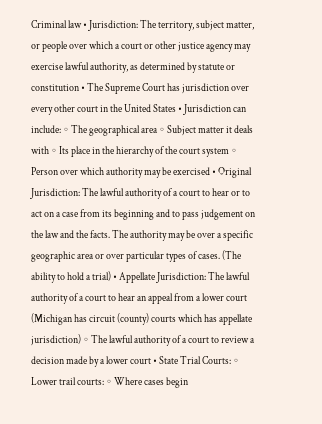Criminal law • Jurisdiction: The territory, subject matter, or people over which a court or other justice agency may exercise lawful authority, as determined by statute or constitution • The Supreme Court has jurisdiction over every other court in the United States • Jurisdiction can include: ◦ The geographical area ◦ Subject matter it deals with ◦ Its place in the hierarchy of the court system ◦ Person over which authority may be exercised • Original Jurisdiction: The lawful authority of a court to hear or to act on a case from its beginning and to pass judgement on the law and the facts. The authority may be over a specific geographic area or over particular types of cases. (The ability to hold a trial) • Appellate Jurisdiction: The lawful authority of a court to hear an appeal from a lower court (Michigan has circuit (county) courts which has appellate jurisdiction) ◦ The lawful authority of a court to review a decision made by a lower court • State Trial Courts: ◦ Lower trail courts: ◦ Where cases begin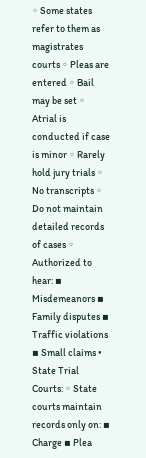◦ Some states refer to them as magistrates courts ◦ Pleas are entered ◦ Bail may be set ◦ Atrial is conducted if case is minor ◦ Rarely hold jury trials ◦ No transcripts ◦ Do not maintain detailed records of cases ◦ Authorized to hear: ▪ Misdemeanors ▪ Family disputes ▪ Traffic violations ▪ Small claims • State Trial Courts: ◦ State courts maintain records only on: ▪ Charge ▪ Plea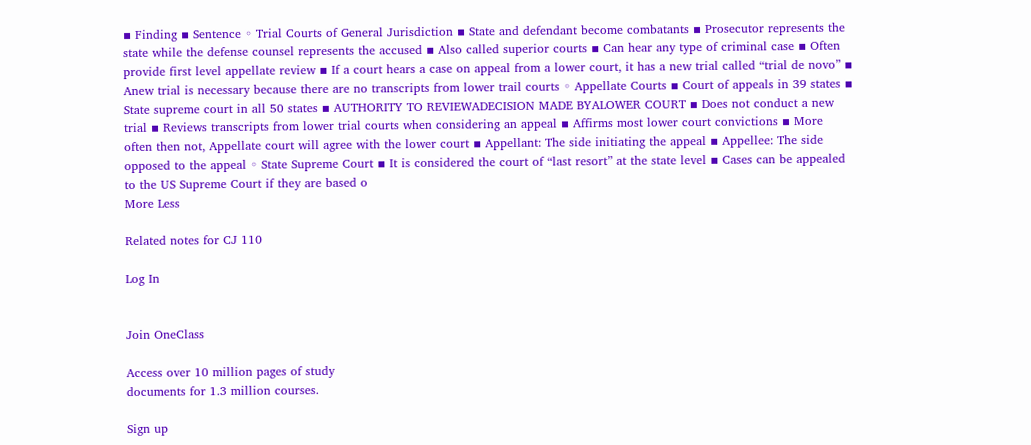▪ Finding ▪ Sentence ◦ Trial Courts of General Jurisdiction ▪ State and defendant become combatants ▪ Prosecutor represents the state while the defense counsel represents the accused ▪ Also called superior courts ▪ Can hear any type of criminal case ▪ Often provide first level appellate review ▪ If a court hears a case on appeal from a lower court, it has a new trial called “trial de novo” ▪ Anew trial is necessary because there are no transcripts from lower trail courts ◦ Appellate Courts ▪ Court of appeals in 39 states ▪ State supreme court in all 50 states ▪ AUTHORITY TO REVIEWADECISION MADE BYALOWER COURT ▪ Does not conduct a new trial ▪ Reviews transcripts from lower trial courts when considering an appeal ▪ Affirms most lower court convictions ▪ More often then not, Appellate court will agree with the lower court ▪ Appellant: The side initiating the appeal ▪ Appellee: The side opposed to the appeal ◦ State Supreme Court ▪ It is considered the court of “last resort” at the state level ▪ Cases can be appealed to the US Supreme Court if they are based o
More Less

Related notes for CJ 110

Log In


Join OneClass

Access over 10 million pages of study
documents for 1.3 million courses.

Sign up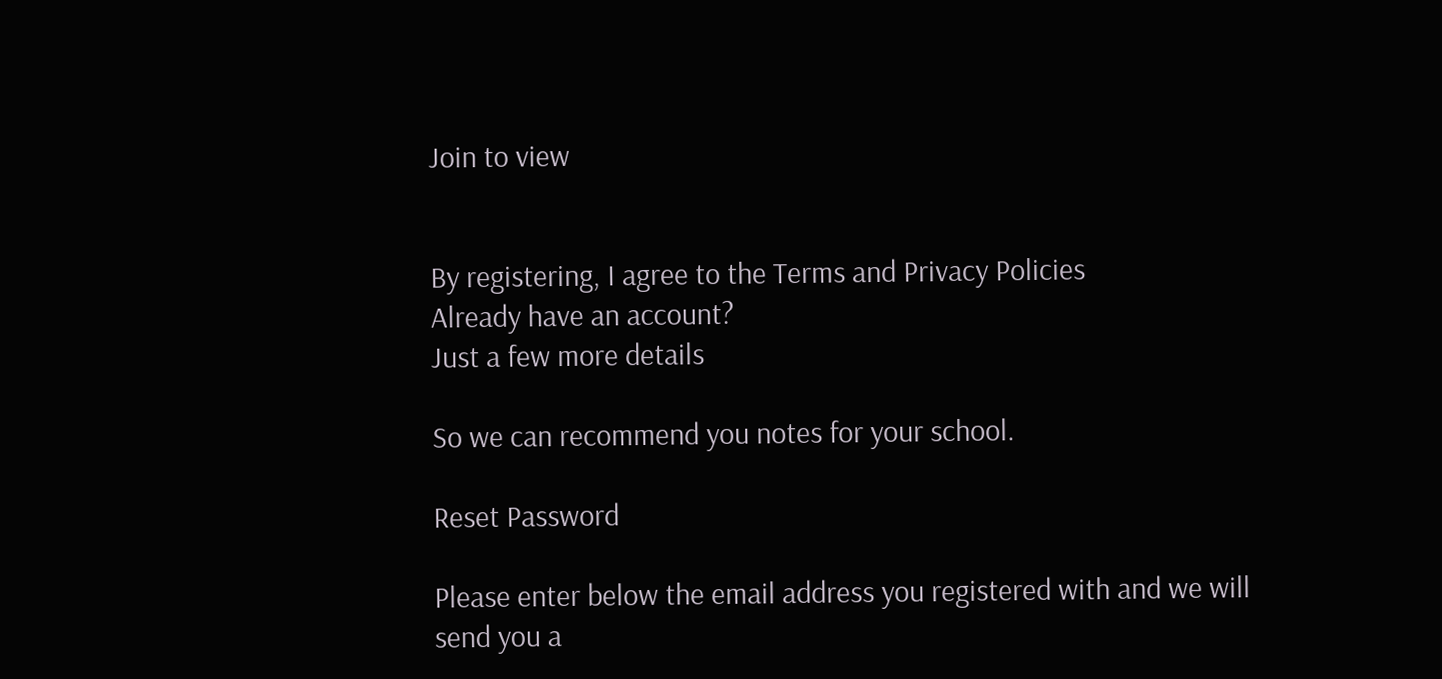Join to view


By registering, I agree to the Terms and Privacy Policies
Already have an account?
Just a few more details

So we can recommend you notes for your school.

Reset Password

Please enter below the email address you registered with and we will send you a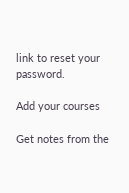link to reset your password.

Add your courses

Get notes from the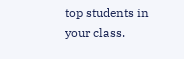top students in your class.